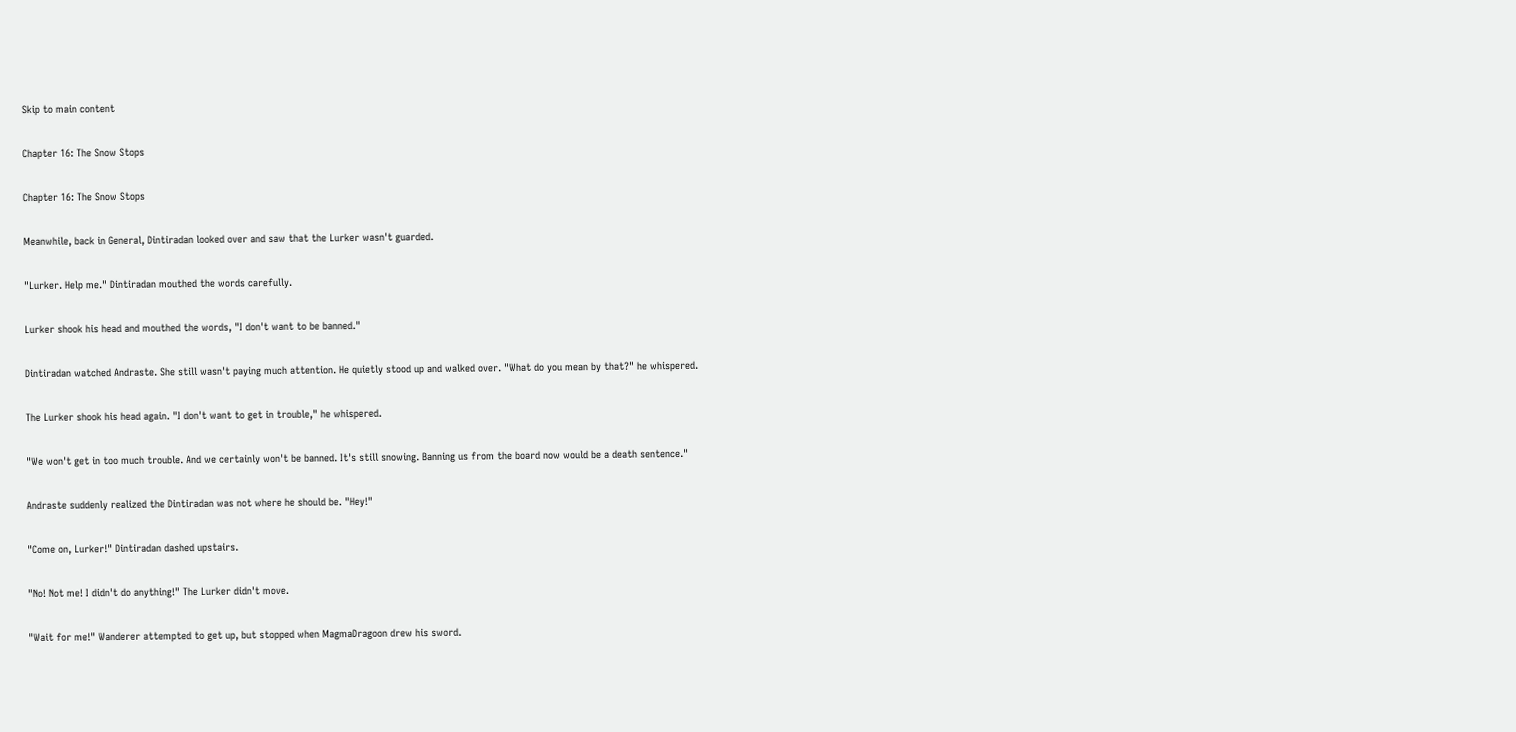Skip to main content

Chapter 16: The Snow Stops

Chapter 16: The Snow Stops

Meanwhile, back in General, Dintiradan looked over and saw that the Lurker wasn't guarded.

"Lurker. Help me." Dintiradan mouthed the words carefully.

Lurker shook his head and mouthed the words, "I don't want to be banned."

Dintiradan watched Andraste. She still wasn't paying much attention. He quietly stood up and walked over. "What do you mean by that?" he whispered.

The Lurker shook his head again. "I don't want to get in trouble," he whispered.

"We won't get in too much trouble. And we certainly won't be banned. It's still snowing. Banning us from the board now would be a death sentence."

Andraste suddenly realized the Dintiradan was not where he should be. "Hey!"

"Come on, Lurker!" Dintiradan dashed upstairs.

"No! Not me! I didn't do anything!" The Lurker didn't move.

"Wait for me!" Wanderer attempted to get up, but stopped when MagmaDragoon drew his sword.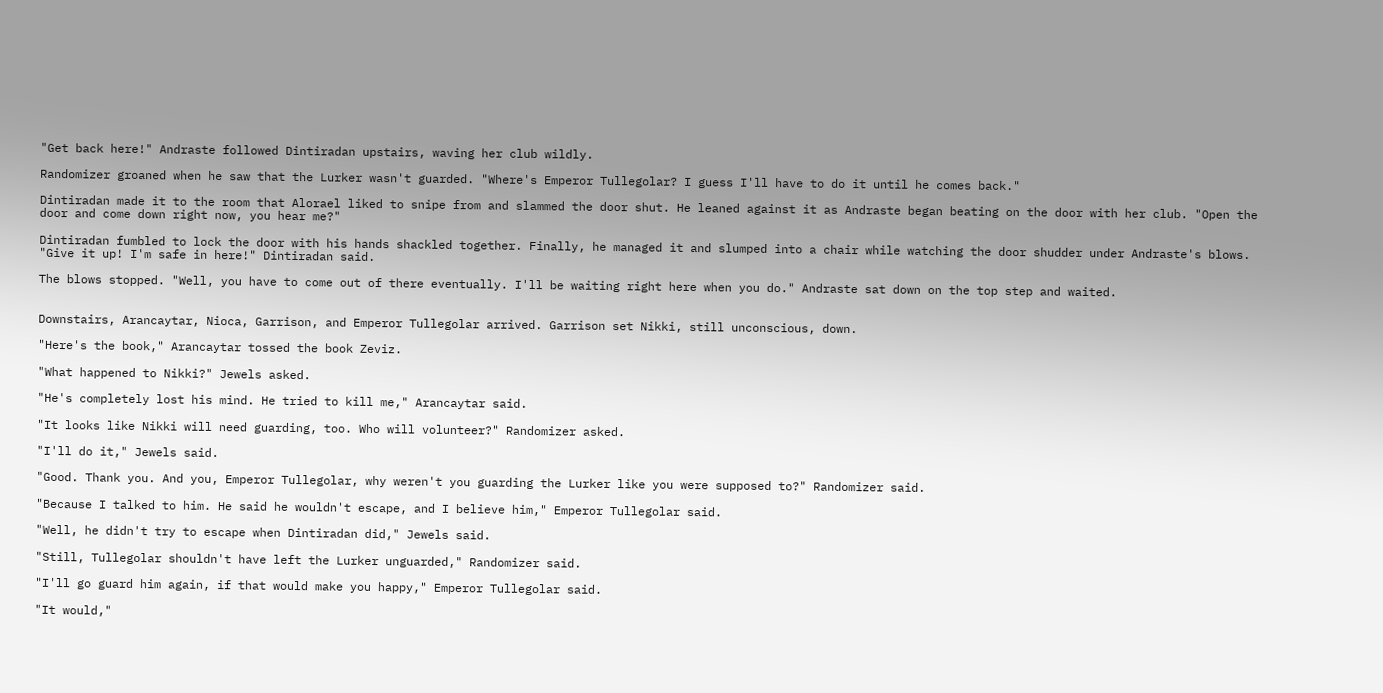"Get back here!" Andraste followed Dintiradan upstairs, waving her club wildly.

Randomizer groaned when he saw that the Lurker wasn't guarded. "Where's Emperor Tullegolar? I guess I'll have to do it until he comes back."

Dintiradan made it to the room that Alorael liked to snipe from and slammed the door shut. He leaned against it as Andraste began beating on the door with her club. "Open the door and come down right now, you hear me?"

Dintiradan fumbled to lock the door with his hands shackled together. Finally, he managed it and slumped into a chair while watching the door shudder under Andraste's blows. "Give it up! I'm safe in here!" Dintiradan said.

The blows stopped. "Well, you have to come out of there eventually. I'll be waiting right here when you do." Andraste sat down on the top step and waited.


Downstairs, Arancaytar, Nioca, Garrison, and Emperor Tullegolar arrived. Garrison set Nikki, still unconscious, down.

"Here's the book," Arancaytar tossed the book Zeviz.

"What happened to Nikki?" Jewels asked.

"He's completely lost his mind. He tried to kill me," Arancaytar said.

"It looks like Nikki will need guarding, too. Who will volunteer?" Randomizer asked.

"I'll do it," Jewels said.

"Good. Thank you. And you, Emperor Tullegolar, why weren't you guarding the Lurker like you were supposed to?" Randomizer said.

"Because I talked to him. He said he wouldn't escape, and I believe him," Emperor Tullegolar said.

"Well, he didn't try to escape when Dintiradan did," Jewels said.

"Still, Tullegolar shouldn't have left the Lurker unguarded," Randomizer said.

"I'll go guard him again, if that would make you happy," Emperor Tullegolar said.

"It would,"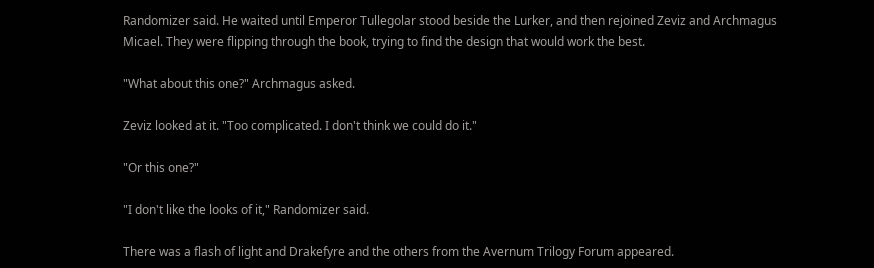Randomizer said. He waited until Emperor Tullegolar stood beside the Lurker, and then rejoined Zeviz and Archmagus Micael. They were flipping through the book, trying to find the design that would work the best.

"What about this one?" Archmagus asked.

Zeviz looked at it. "Too complicated. I don't think we could do it."

"Or this one?"

"I don't like the looks of it," Randomizer said.

There was a flash of light and Drakefyre and the others from the Avernum Trilogy Forum appeared.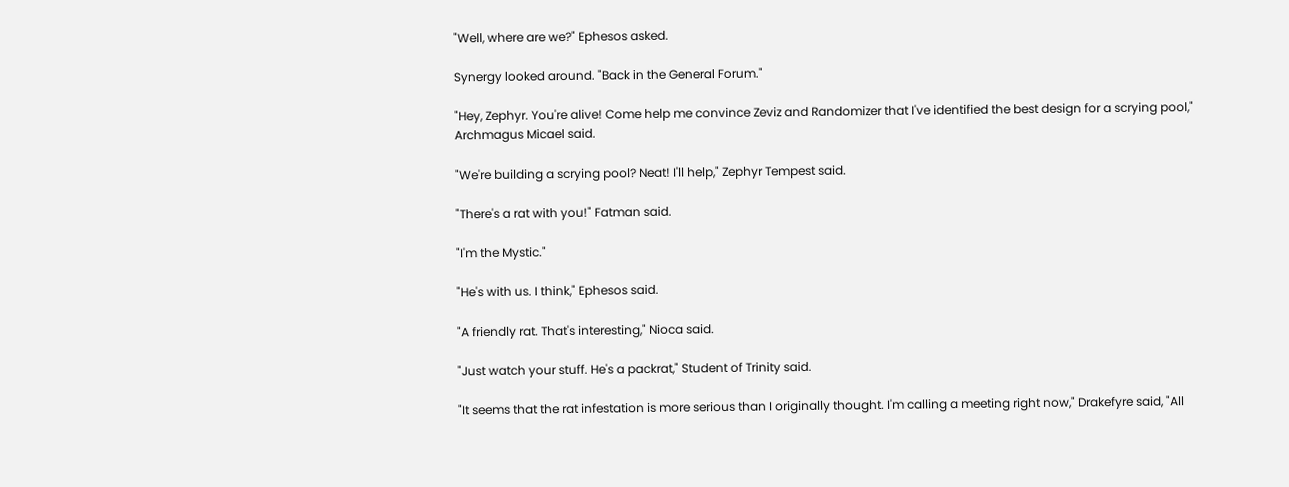"Well, where are we?" Ephesos asked.

Synergy looked around. "Back in the General Forum."

"Hey, Zephyr. You're alive! Come help me convince Zeviz and Randomizer that I've identified the best design for a scrying pool," Archmagus Micael said.

"We're building a scrying pool? Neat! I'll help," Zephyr Tempest said.

"There's a rat with you!" Fatman said.

"I'm the Mystic."

"He's with us. I think," Ephesos said.

"A friendly rat. That's interesting," Nioca said.

"Just watch your stuff. He's a packrat," Student of Trinity said.

"It seems that the rat infestation is more serious than I originally thought. I'm calling a meeting right now," Drakefyre said, "All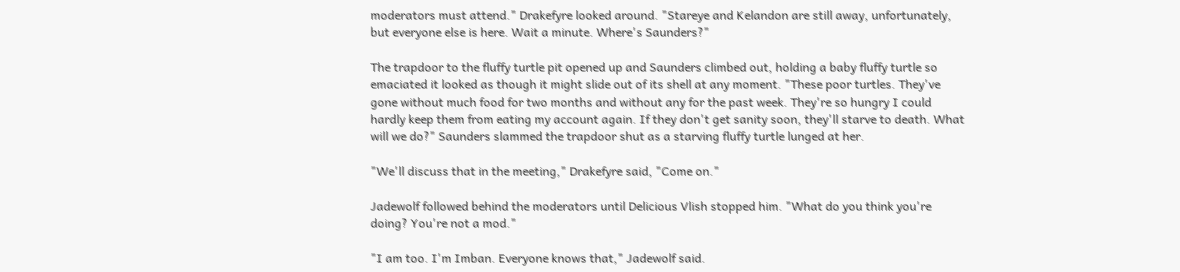moderators must attend." Drakefyre looked around. "Stareye and Kelandon are still away, unfortunately, but everyone else is here. Wait a minute. Where's Saunders?"

The trapdoor to the fluffy turtle pit opened up and Saunders climbed out, holding a baby fluffy turtle so emaciated it looked as though it might slide out of its shell at any moment. "These poor turtles. They've gone without much food for two months and without any for the past week. They're so hungry I could hardly keep them from eating my account again. If they don't get sanity soon, they'll starve to death. What will we do?" Saunders slammed the trapdoor shut as a starving fluffy turtle lunged at her.

"We'll discuss that in the meeting," Drakefyre said, "Come on."

Jadewolf followed behind the moderators until Delicious Vlish stopped him. "What do you think you're doing? You're not a mod."

"I am too. I'm Imban. Everyone knows that," Jadewolf said.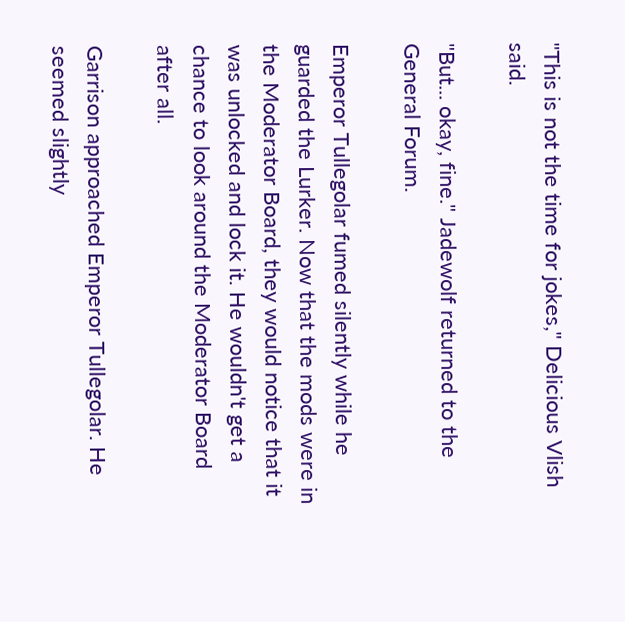"This is not the time for jokes," Delicious Vlish said.

"But... okay, fine." Jadewolf returned to the General Forum.

Emperor Tullegolar fumed silently while he guarded the Lurker. Now that the mods were in the Moderator Board, they would notice that it was unlocked and lock it. He wouldn't get a chance to look around the Moderator Board after all.

Garrison approached Emperor Tullegolar. He seemed slightly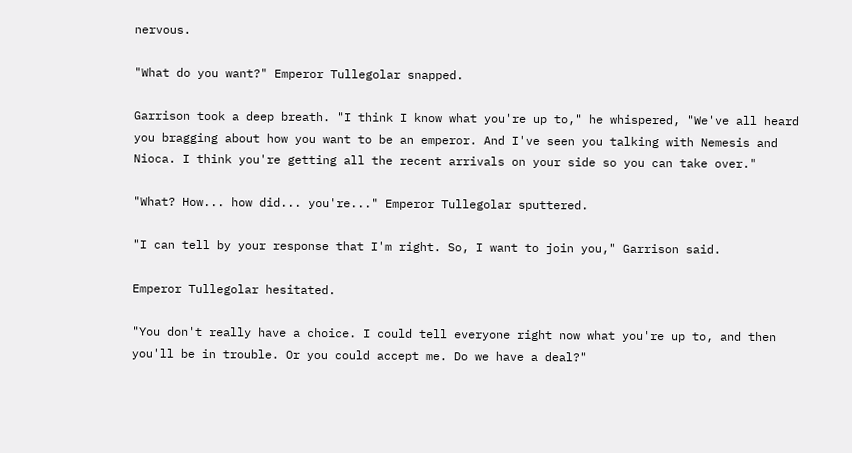nervous.

"What do you want?" Emperor Tullegolar snapped.

Garrison took a deep breath. "I think I know what you're up to," he whispered, "We've all heard you bragging about how you want to be an emperor. And I've seen you talking with Nemesis and Nioca. I think you're getting all the recent arrivals on your side so you can take over."

"What? How... how did... you're..." Emperor Tullegolar sputtered.

"I can tell by your response that I'm right. So, I want to join you," Garrison said.

Emperor Tullegolar hesitated.

"You don't really have a choice. I could tell everyone right now what you're up to, and then you'll be in trouble. Or you could accept me. Do we have a deal?"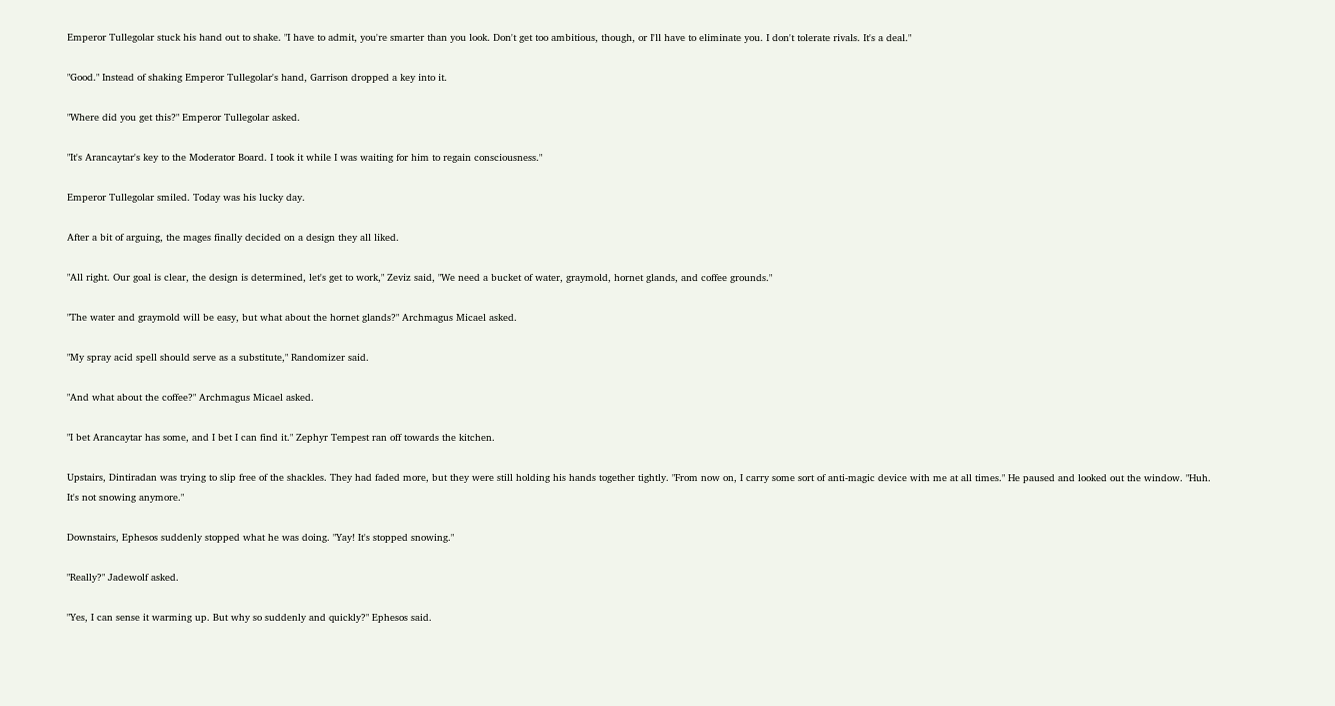Emperor Tullegolar stuck his hand out to shake. "I have to admit, you're smarter than you look. Don't get too ambitious, though, or I'll have to eliminate you. I don't tolerate rivals. It's a deal."

"Good." Instead of shaking Emperor Tullegolar's hand, Garrison dropped a key into it.

"Where did you get this?" Emperor Tullegolar asked.

"It's Arancaytar's key to the Moderator Board. I took it while I was waiting for him to regain consciousness."

Emperor Tullegolar smiled. Today was his lucky day.

After a bit of arguing, the mages finally decided on a design they all liked.

"All right. Our goal is clear, the design is determined, let's get to work," Zeviz said, "We need a bucket of water, graymold, hornet glands, and coffee grounds."

"The water and graymold will be easy, but what about the hornet glands?" Archmagus Micael asked.

"My spray acid spell should serve as a substitute," Randomizer said.

"And what about the coffee?" Archmagus Micael asked.

"I bet Arancaytar has some, and I bet I can find it." Zephyr Tempest ran off towards the kitchen.

Upstairs, Dintiradan was trying to slip free of the shackles. They had faded more, but they were still holding his hands together tightly. "From now on, I carry some sort of anti-magic device with me at all times." He paused and looked out the window. "Huh. It's not snowing anymore."

Downstairs, Ephesos suddenly stopped what he was doing. "Yay! It's stopped snowing."

"Really?" Jadewolf asked.

"Yes, I can sense it warming up. But why so suddenly and quickly?" Ephesos said.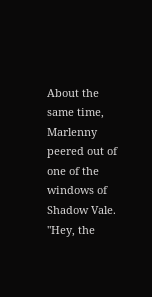About the same time, Marlenny peered out of one of the windows of Shadow Vale. "Hey, the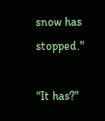snow has stopped."

"It has?"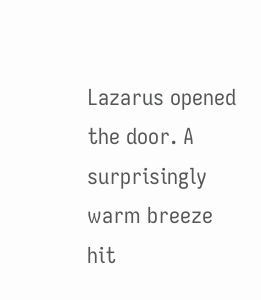Lazarus opened the door. A surprisingly warm breeze hit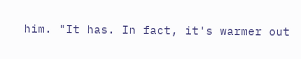him. "It has. In fact, it's warmer out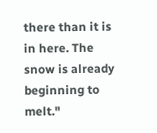there than it is in here. The snow is already beginning to melt."